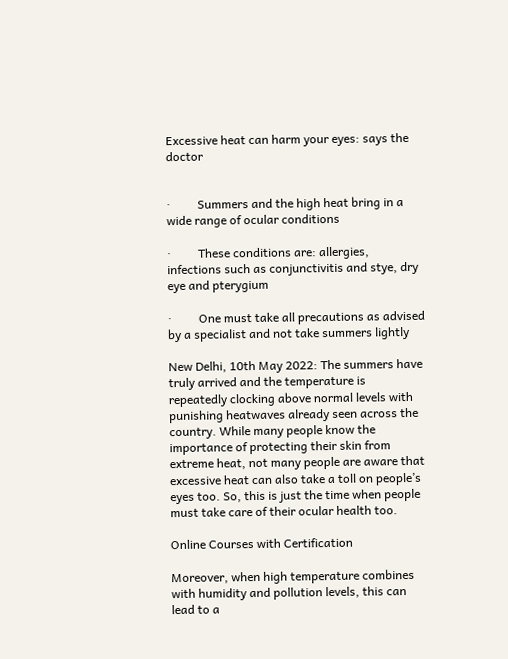Excessive heat can harm your eyes: says the doctor


·         Summers and the high heat bring in a wide range of ocular conditions

·         These conditions are: allergies, infections such as conjunctivitis and stye, dry eye and pterygium

·         One must take all precautions as advised by a specialist and not take summers lightly

New Delhi, 10th May 2022: The summers have truly arrived and the temperature is repeatedly clocking above normal levels with punishing heatwaves already seen across the country. While many people know the importance of protecting their skin from extreme heat, not many people are aware that excessive heat can also take a toll on people’s eyes too. So, this is just the time when people must take care of their ocular health too.

Online Courses with Certification

Moreover, when high temperature combines with humidity and pollution levels, this can lead to a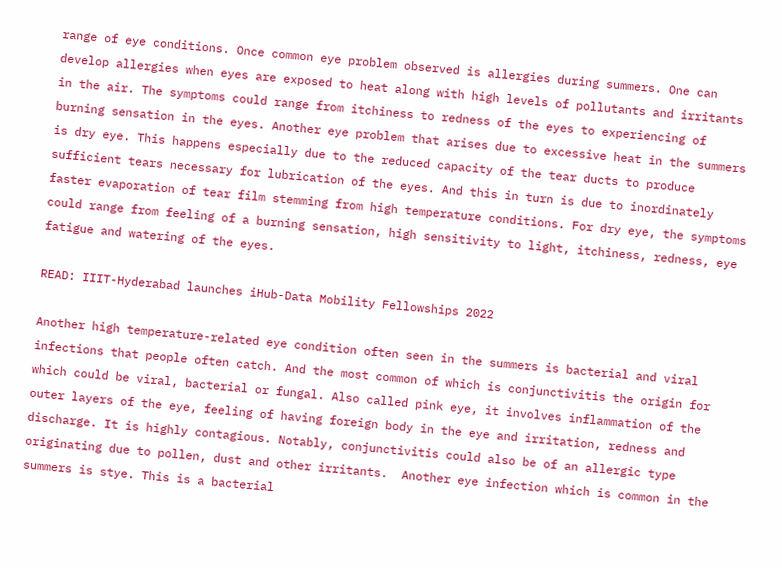range of eye conditions. Once common eye problem observed is allergies during summers. One can develop allergies when eyes are exposed to heat along with high levels of pollutants and irritants in the air. The symptoms could range from itchiness to redness of the eyes to experiencing of burning sensation in the eyes. Another eye problem that arises due to excessive heat in the summers is dry eye. This happens especially due to the reduced capacity of the tear ducts to produce sufficient tears necessary for lubrication of the eyes. And this in turn is due to inordinately faster evaporation of tear film stemming from high temperature conditions. For dry eye, the symptoms could range from feeling of a burning sensation, high sensitivity to light, itchiness, redness, eye fatigue and watering of the eyes.

READ: IIIT-Hyderabad launches iHub-Data Mobility Fellowships 2022

Another high temperature-related eye condition often seen in the summers is bacterial and viral infections that people often catch. And the most common of which is conjunctivitis the origin for which could be viral, bacterial or fungal. Also called pink eye, it involves inflammation of the outer layers of the eye, feeling of having foreign body in the eye and irritation, redness and discharge. It is highly contagious. Notably, conjunctivitis could also be of an allergic type originating due to pollen, dust and other irritants.  Another eye infection which is common in the summers is stye. This is a bacterial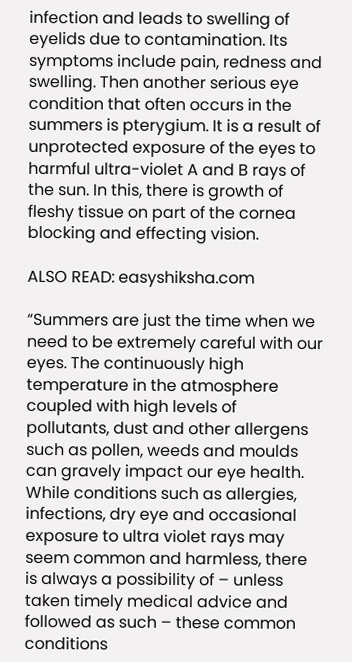infection and leads to swelling of eyelids due to contamination. Its symptoms include pain, redness and swelling. Then another serious eye condition that often occurs in the summers is pterygium. It is a result of unprotected exposure of the eyes to harmful ultra-violet A and B rays of the sun. In this, there is growth of fleshy tissue on part of the cornea blocking and effecting vision.

ALSO READ: easyshiksha.com

“Summers are just the time when we need to be extremely careful with our eyes. The continuously high temperature in the atmosphere coupled with high levels of pollutants, dust and other allergens such as pollen, weeds and moulds can gravely impact our eye health. While conditions such as allergies, infections, dry eye and occasional exposure to ultra violet rays may seem common and harmless, there is always a possibility of – unless taken timely medical advice and followed as such – these common conditions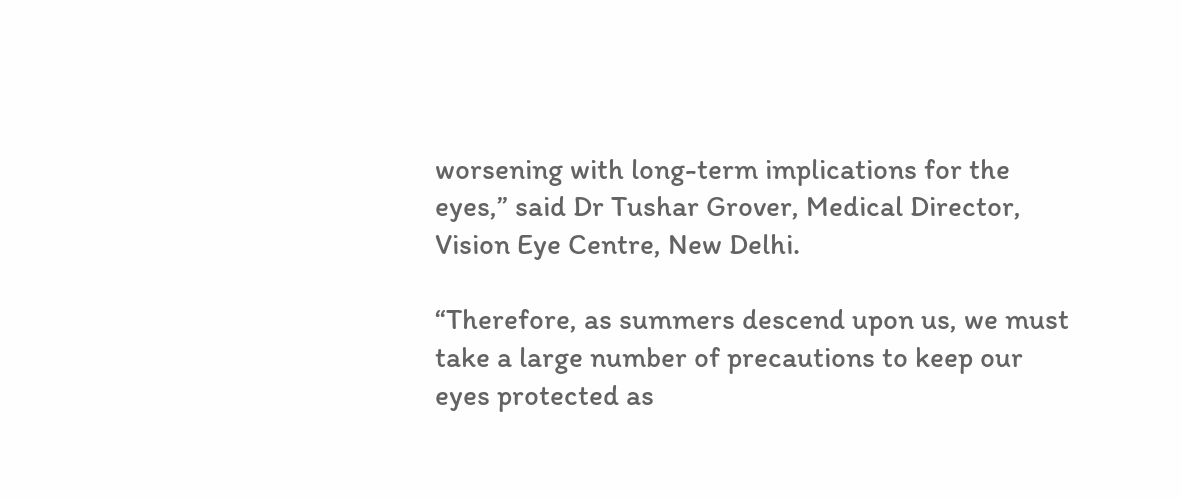worsening with long-term implications for the eyes,” said Dr Tushar Grover, Medical Director, Vision Eye Centre, New Delhi.

“Therefore, as summers descend upon us, we must take a large number of precautions to keep our eyes protected as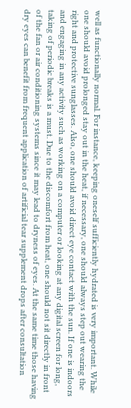well as functionally normal. For instance, keeping oneself sufficiently hydrated is very important. While one should avoid prolonged stay out in the heat, if necessary, one should always step out wearing the right and protective sunglasses. Also, one should avoid direct eye contact with the sun. If one is indoors and engaging in any activity such as working on a computer or looking at any digital screen for long, taking of periodic breaks is a must. Due to the discomfort from heat, one should not sit directly in front of the fan or air conditioning systems since it may lead to dryness of eyes. At the same time those having dry eyes can benefit from frequent application of artificial tear supplement drops after consultation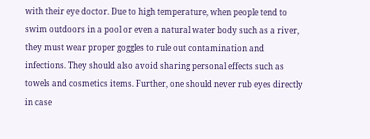with their eye doctor. Due to high temperature, when people tend to swim outdoors in a pool or even a natural water body such as a river, they must wear proper goggles to rule out contamination and infections. They should also avoid sharing personal effects such as towels and cosmetics items. Further, one should never rub eyes directly in case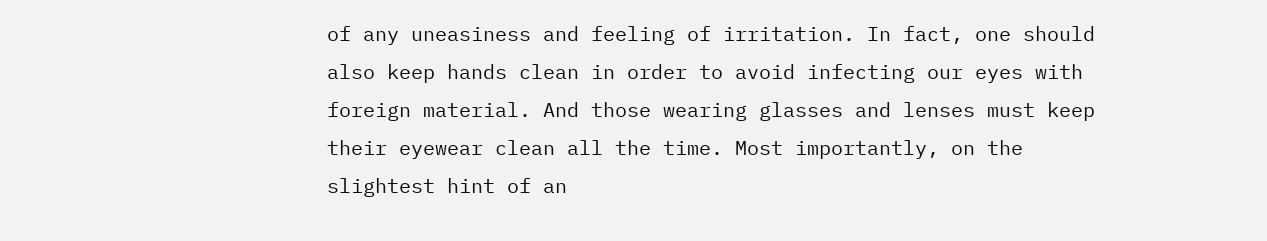of any uneasiness and feeling of irritation. In fact, one should also keep hands clean in order to avoid infecting our eyes with foreign material. And those wearing glasses and lenses must keep their eyewear clean all the time. Most importantly, on the slightest hint of an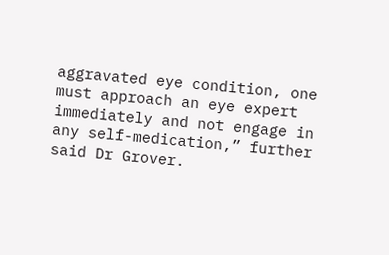aggravated eye condition, one must approach an eye expert immediately and not engage in any self-medication,” further said Dr Grover.